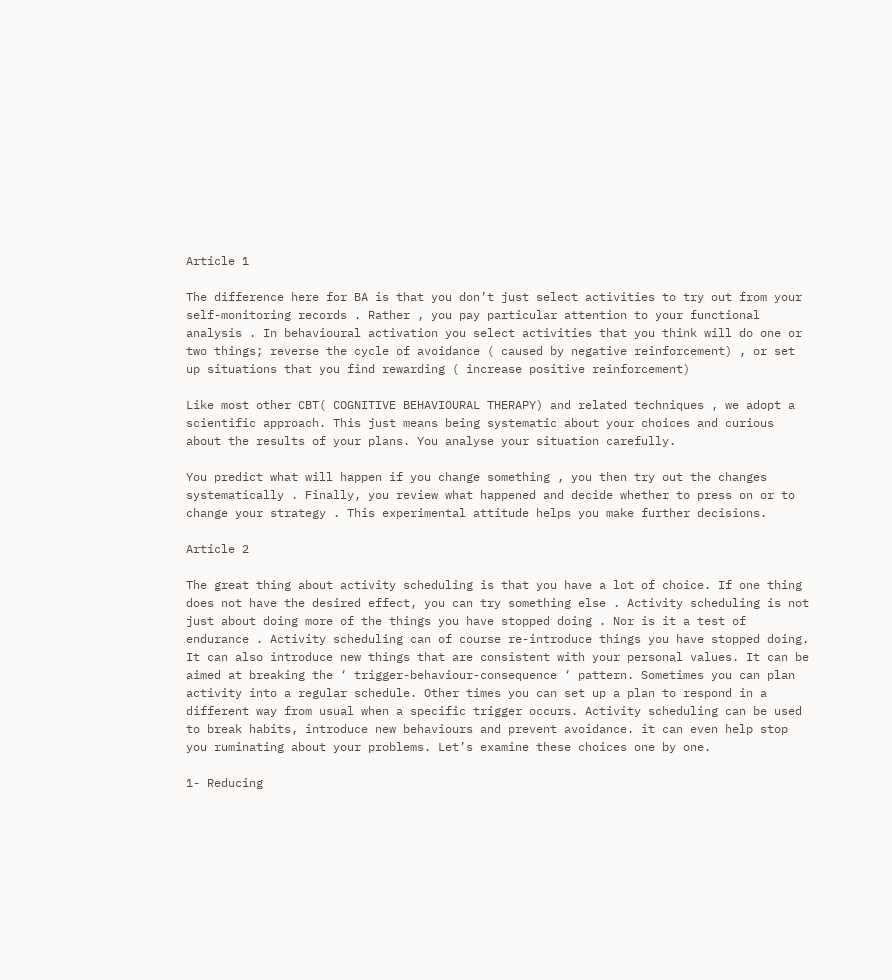Article 1

The difference here for BA is that you don’t just select activities to try out from your self-monitoring records . Rather , you pay particular attention to your functional analysis . In behavioural activation you select activities that you think will do one or two things; reverse the cycle of avoidance ( caused by negative reinforcement) , or set up situations that you find rewarding ( increase positive reinforcement)

Like most other CBT( COGNITIVE BEHAVIOURAL THERAPY) and related techniques , we adopt a scientific approach. This just means being systematic about your choices and curious about the results of your plans. You analyse your situation carefully.

You predict what will happen if you change something , you then try out the changes systematically . Finally, you review what happened and decide whether to press on or to change your strategy . This experimental attitude helps you make further decisions.

Article 2

The great thing about activity scheduling is that you have a lot of choice. If one thing does not have the desired effect, you can try something else . Activity scheduling is not just about doing more of the things you have stopped doing . Nor is it a test of endurance . Activity scheduling can of course re-introduce things you have stopped doing. It can also introduce new things that are consistent with your personal values. It can be aimed at breaking the ‘ trigger-behaviour-consequence ‘ pattern. Sometimes you can plan activity into a regular schedule. Other times you can set up a plan to respond in a different way from usual when a specific trigger occurs. Activity scheduling can be used to break habits, introduce new behaviours and prevent avoidance. it can even help stop you ruminating about your problems. Let’s examine these choices one by one.

1- Reducing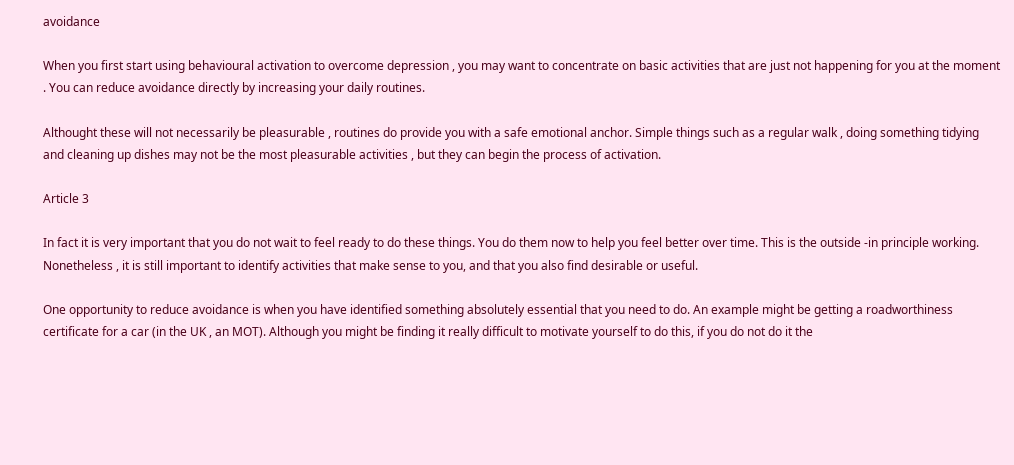avoidance

When you first start using behavioural activation to overcome depression , you may want to concentrate on basic activities that are just not happening for you at the moment . You can reduce avoidance directly by increasing your daily routines.

Althought these will not necessarily be pleasurable , routines do provide you with a safe emotional anchor. Simple things such as a regular walk , doing something tidying and cleaning up dishes may not be the most pleasurable activities , but they can begin the process of activation.

Article 3

In fact it is very important that you do not wait to feel ready to do these things. You do them now to help you feel better over time. This is the outside -in principle working. Nonetheless , it is still important to identify activities that make sense to you, and that you also find desirable or useful.

One opportunity to reduce avoidance is when you have identified something absolutely essential that you need to do. An example might be getting a roadworthiness certificate for a car (in the UK , an MOT). Although you might be finding it really difficult to motivate yourself to do this, if you do not do it the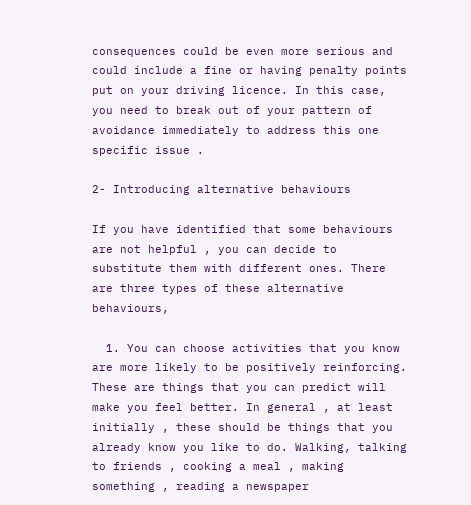consequences could be even more serious and could include a fine or having penalty points put on your driving licence. In this case, you need to break out of your pattern of avoidance immediately to address this one specific issue .

2- Introducing alternative behaviours

If you have identified that some behaviours are not helpful , you can decide to substitute them with different ones. There are three types of these alternative behaviours,

  1. You can choose activities that you know are more likely to be positively reinforcing. These are things that you can predict will make you feel better. In general , at least initially , these should be things that you already know you like to do. Walking, talking to friends , cooking a meal , making something , reading a newspaper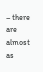– there are almost as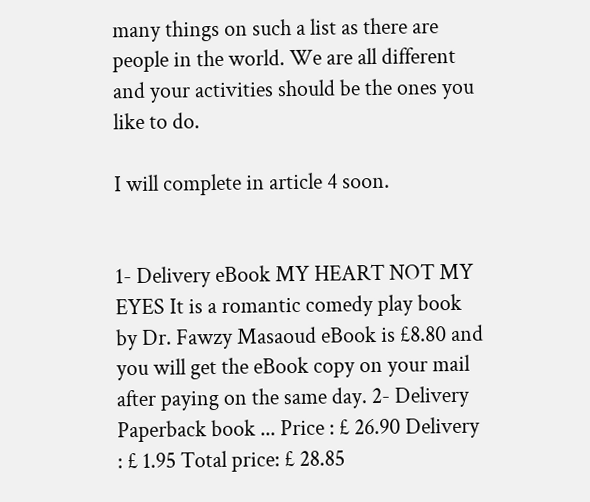many things on such a list as there are people in the world. We are all different and your activities should be the ones you like to do.

I will complete in article 4 soon.


1- Delivery eBook MY HEART NOT MY EYES It is a romantic comedy play book by Dr. Fawzy Masaoud eBook is £8.80 and you will get the eBook copy on your mail after paying on the same day. 2- Delivery Paperback book ... Price : £ 26.90 Delivery : £ 1.95 Total price: £ 28.85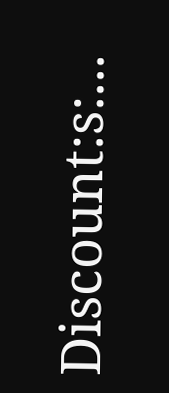Discount:s:...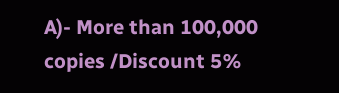A)- More than 100,000 copies /Discount 5%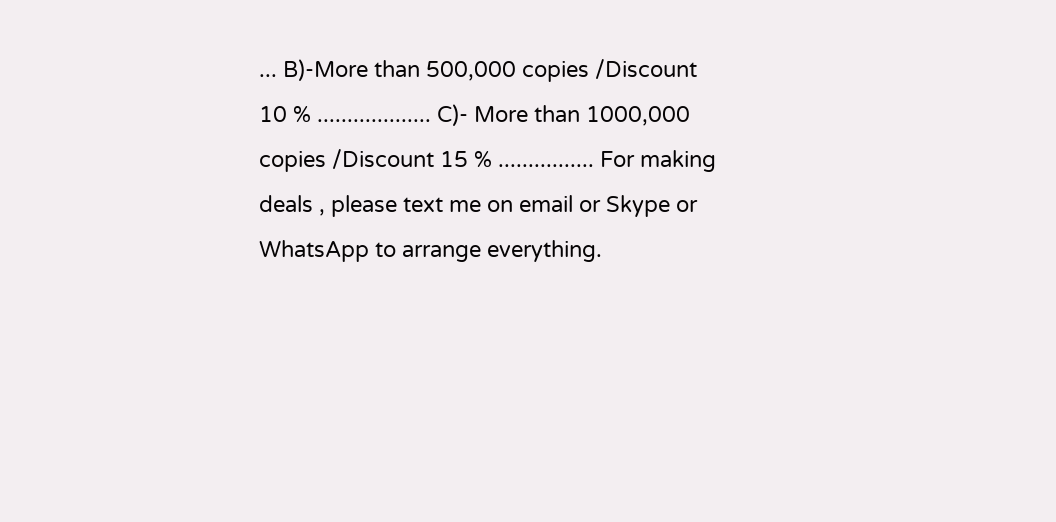... B)-More than 500,000 copies /Discount 10 % ................... C)- More than 1000,000 copies /Discount 15 % ................ For making deals , please text me on email or Skype or WhatsApp to arrange everything.